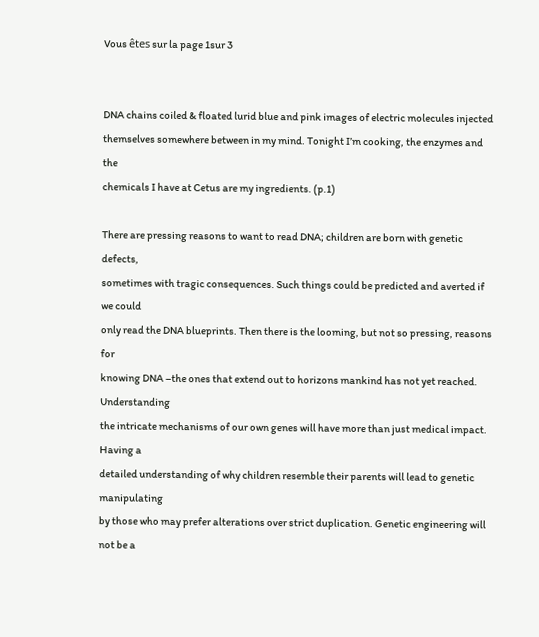Vous êtes sur la page 1sur 3


DNA chains coiled & floated lurid blue and pink images of electric molecules injected
themselves somewhere between in my mind. Tonight I’m cooking, the enzymes and the
chemicals I have at Cetus are my ingredients. (p.1)

There are pressing reasons to want to read DNA; children are born with genetic defects,
sometimes with tragic consequences. Such things could be predicted and averted if we could
only read the DNA blueprints. Then there is the looming, but not so pressing, reasons for
knowing DNA –the ones that extend out to horizons mankind has not yet reached. Understanding
the intricate mechanisms of our own genes will have more than just medical impact. Having a
detailed understanding of why children resemble their parents will lead to genetic manipulating
by those who may prefer alterations over strict duplication. Genetic engineering will not be a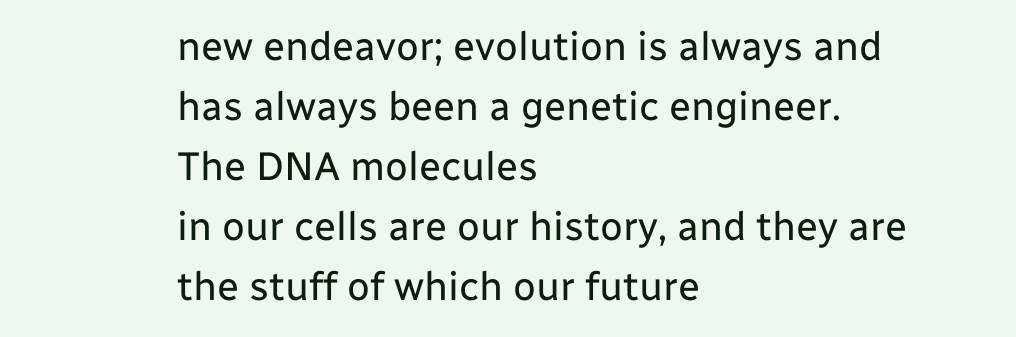new endeavor; evolution is always and has always been a genetic engineer. The DNA molecules
in our cells are our history, and they are the stuff of which our future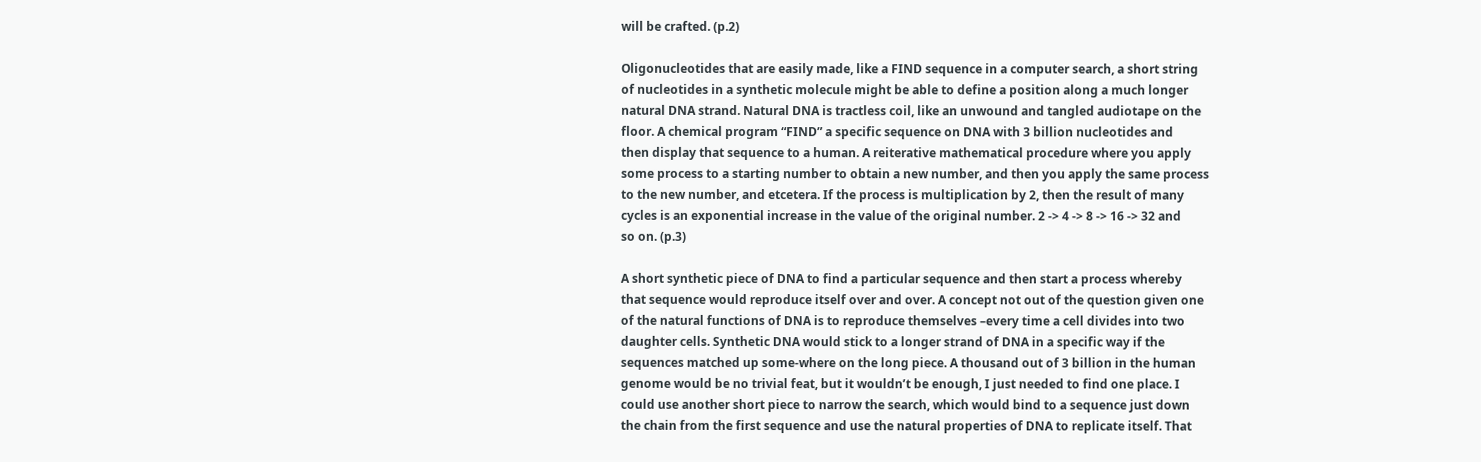will be crafted. (p.2)

Oligonucleotides that are easily made, like a FIND sequence in a computer search, a short string
of nucleotides in a synthetic molecule might be able to define a position along a much longer
natural DNA strand. Natural DNA is tractless coil, like an unwound and tangled audiotape on the
floor. A chemical program “FIND” a specific sequence on DNA with 3 billion nucleotides and
then display that sequence to a human. A reiterative mathematical procedure where you apply
some process to a starting number to obtain a new number, and then you apply the same process
to the new number, and etcetera. If the process is multiplication by 2, then the result of many
cycles is an exponential increase in the value of the original number. 2 -> 4 -> 8 -> 16 -> 32 and
so on. (p.3)

A short synthetic piece of DNA to find a particular sequence and then start a process whereby
that sequence would reproduce itself over and over. A concept not out of the question given one
of the natural functions of DNA is to reproduce themselves –every time a cell divides into two
daughter cells. Synthetic DNA would stick to a longer strand of DNA in a specific way if the
sequences matched up some-where on the long piece. A thousand out of 3 billion in the human
genome would be no trivial feat, but it wouldn’t be enough, I just needed to find one place. I
could use another short piece to narrow the search, which would bind to a sequence just down
the chain from the first sequence and use the natural properties of DNA to replicate itself. That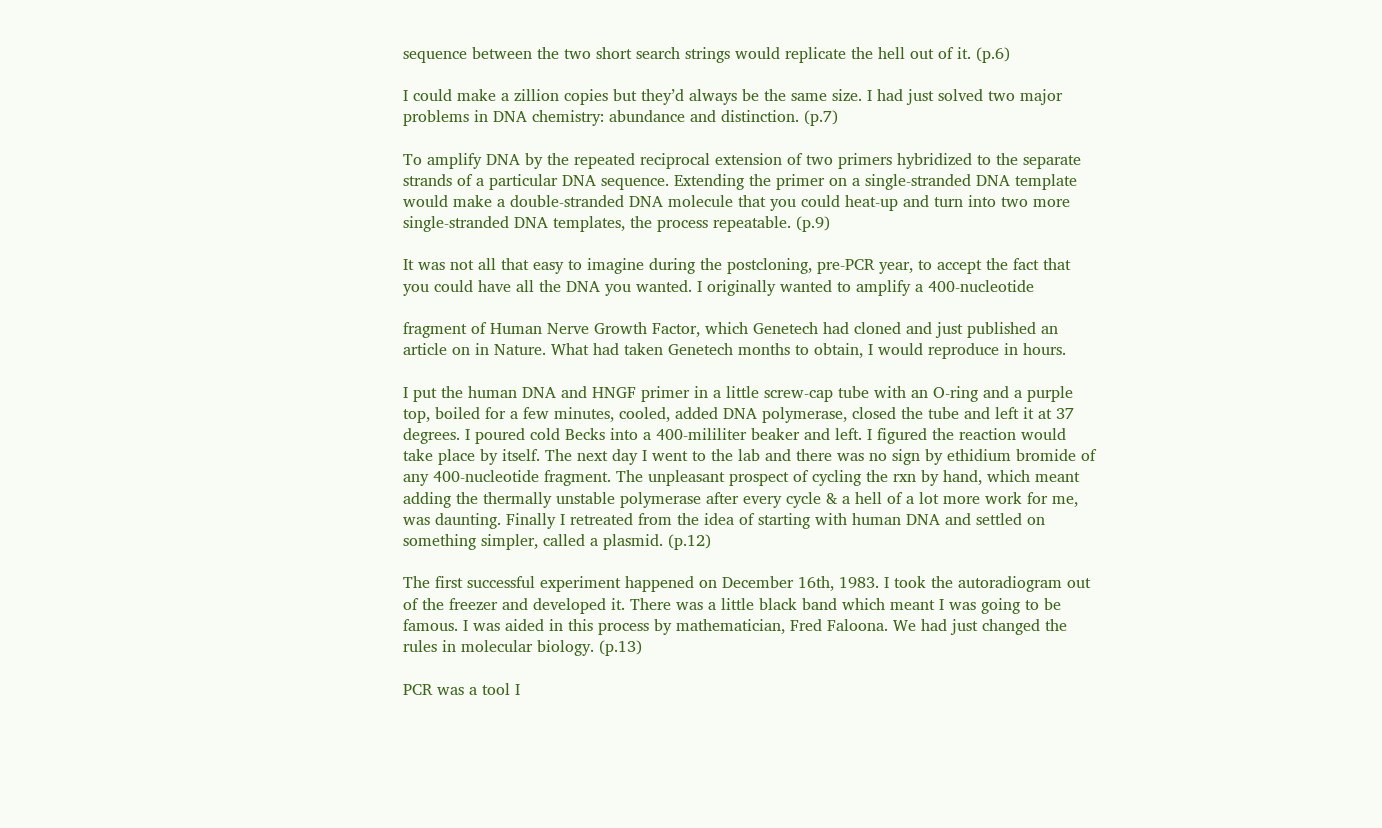sequence between the two short search strings would replicate the hell out of it. (p.6)

I could make a zillion copies but they’d always be the same size. I had just solved two major
problems in DNA chemistry: abundance and distinction. (p.7)

To amplify DNA by the repeated reciprocal extension of two primers hybridized to the separate
strands of a particular DNA sequence. Extending the primer on a single-stranded DNA template
would make a double-stranded DNA molecule that you could heat-up and turn into two more
single-stranded DNA templates, the process repeatable. (p.9)

It was not all that easy to imagine during the postcloning, pre-PCR year, to accept the fact that
you could have all the DNA you wanted. I originally wanted to amplify a 400-nucleotide

fragment of Human Nerve Growth Factor, which Genetech had cloned and just published an
article on in Nature. What had taken Genetech months to obtain, I would reproduce in hours.

I put the human DNA and HNGF primer in a little screw-cap tube with an O-ring and a purple
top, boiled for a few minutes, cooled, added DNA polymerase, closed the tube and left it at 37
degrees. I poured cold Becks into a 400-mililiter beaker and left. I figured the reaction would
take place by itself. The next day I went to the lab and there was no sign by ethidium bromide of
any 400-nucleotide fragment. The unpleasant prospect of cycling the rxn by hand, which meant
adding the thermally unstable polymerase after every cycle & a hell of a lot more work for me,
was daunting. Finally I retreated from the idea of starting with human DNA and settled on
something simpler, called a plasmid. (p.12)

The first successful experiment happened on December 16th, 1983. I took the autoradiogram out
of the freezer and developed it. There was a little black band which meant I was going to be
famous. I was aided in this process by mathematician, Fred Faloona. We had just changed the
rules in molecular biology. (p.13)

PCR was a tool I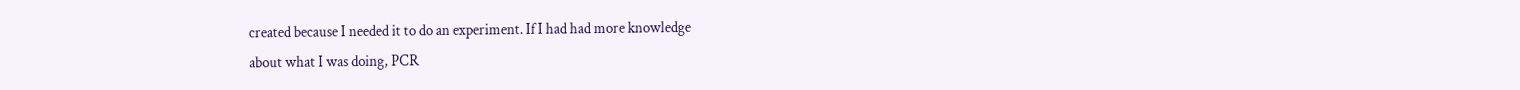created because I needed it to do an experiment. If I had had more knowledge
about what I was doing, PCR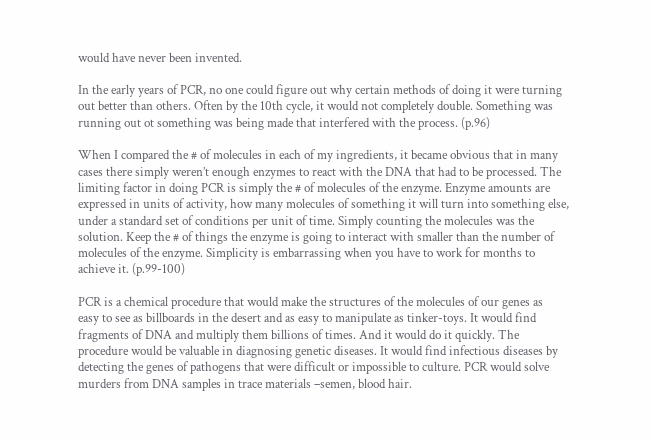would have never been invented.

In the early years of PCR, no one could figure out why certain methods of doing it were turning
out better than others. Often by the 10th cycle, it would not completely double. Something was
running out ot something was being made that interfered with the process. (p.96)

When I compared the # of molecules in each of my ingredients, it became obvious that in many
cases there simply weren’t enough enzymes to react with the DNA that had to be processed. The
limiting factor in doing PCR is simply the # of molecules of the enzyme. Enzyme amounts are
expressed in units of activity, how many molecules of something it will turn into something else,
under a standard set of conditions per unit of time. Simply counting the molecules was the
solution. Keep the # of things the enzyme is going to interact with smaller than the number of
molecules of the enzyme. Simplicity is embarrassing when you have to work for months to
achieve it. (p.99-100)

PCR is a chemical procedure that would make the structures of the molecules of our genes as
easy to see as billboards in the desert and as easy to manipulate as tinker-toys. It would find
fragments of DNA and multiply them billions of times. And it would do it quickly. The
procedure would be valuable in diagnosing genetic diseases. It would find infectious diseases by
detecting the genes of pathogens that were difficult or impossible to culture. PCR would solve
murders from DNA samples in trace materials –semen, blood hair.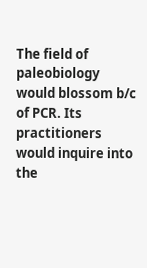The field of paleobiology
would blossom b/c of PCR. Its practitioners would inquire into the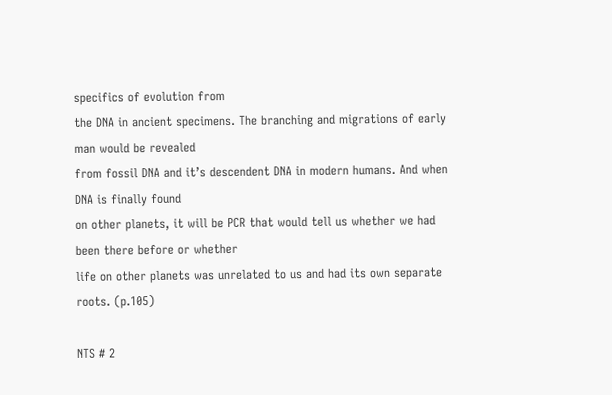specifics of evolution from
the DNA in ancient specimens. The branching and migrations of early man would be revealed
from fossil DNA and it’s descendent DNA in modern humans. And when DNA is finally found
on other planets, it will be PCR that would tell us whether we had been there before or whether
life on other planets was unrelated to us and had its own separate roots. (p.105)

NTS # 2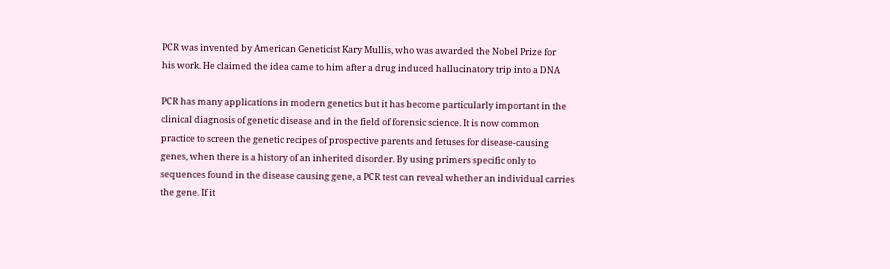PCR was invented by American Geneticist Kary Mullis, who was awarded the Nobel Prize for
his work. He claimed the idea came to him after a drug induced hallucinatory trip into a DNA

PCR has many applications in modern genetics but it has become particularly important in the
clinical diagnosis of genetic disease and in the field of forensic science. It is now common
practice to screen the genetic recipes of prospective parents and fetuses for disease-causing
genes, when there is a history of an inherited disorder. By using primers specific only to
sequences found in the disease causing gene, a PCR test can reveal whether an individual carries
the gene. If it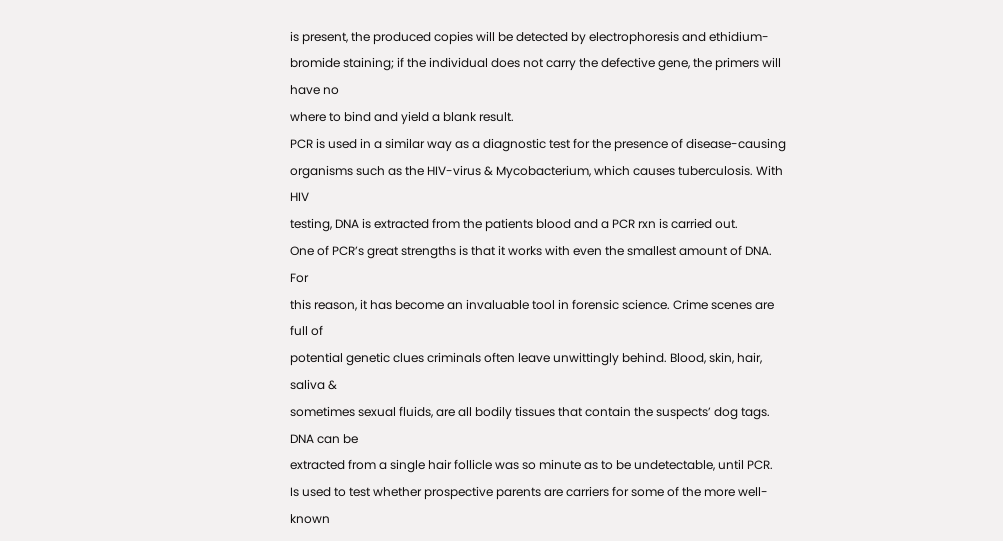is present, the produced copies will be detected by electrophoresis and ethidium-
bromide staining; if the individual does not carry the defective gene, the primers will have no
where to bind and yield a blank result.
PCR is used in a similar way as a diagnostic test for the presence of disease-causing
organisms such as the HIV-virus & Mycobacterium, which causes tuberculosis. With HIV
testing, DNA is extracted from the patients blood and a PCR rxn is carried out.
One of PCR’s great strengths is that it works with even the smallest amount of DNA. For
this reason, it has become an invaluable tool in forensic science. Crime scenes are full of
potential genetic clues criminals often leave unwittingly behind. Blood, skin, hair, saliva &
sometimes sexual fluids, are all bodily tissues that contain the suspects’ dog tags. DNA can be
extracted from a single hair follicle was so minute as to be undetectable, until PCR.
Is used to test whether prospective parents are carriers for some of the more well-known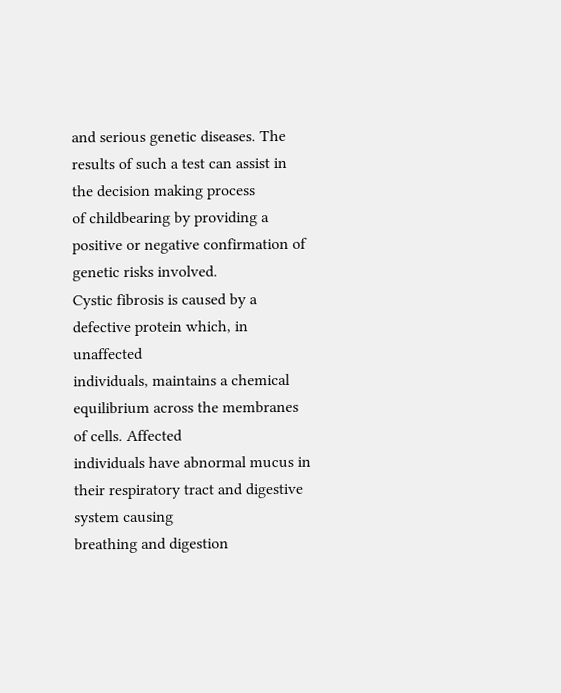and serious genetic diseases. The results of such a test can assist in the decision making process
of childbearing by providing a positive or negative confirmation of genetic risks involved.
Cystic fibrosis is caused by a defective protein which, in unaffected
individuals, maintains a chemical equilibrium across the membranes of cells. Affected
individuals have abnormal mucus in their respiratory tract and digestive system causing
breathing and digestion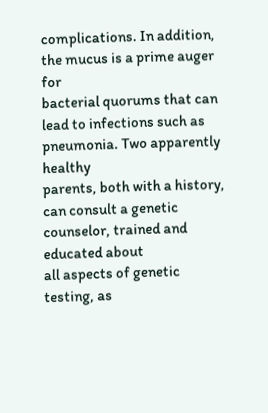complications. In addition, the mucus is a prime auger for
bacterial quorums that can lead to infections such as pneumonia. Two apparently healthy
parents, both with a history, can consult a genetic counselor, trained and educated about
all aspects of genetic testing, as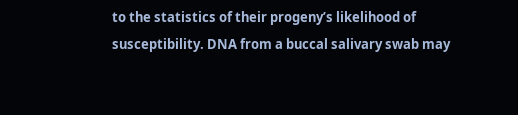to the statistics of their progeny’s likelihood of
susceptibility. DNA from a buccal salivary swab may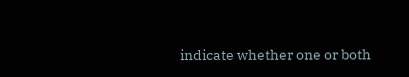indicate whether one or both